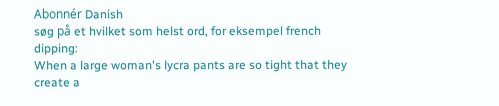Abonnér Danish
søg på et hvilket som helst ord, for eksempel french dipping:
When a large woman's lycra pants are so tight that they create a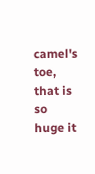camel's toe, that is so huge it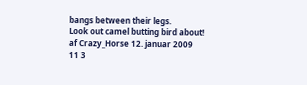bangs between their legs.
Look out camel butting bird about!
af Crazy_Horse 12. januar 2009
11 3